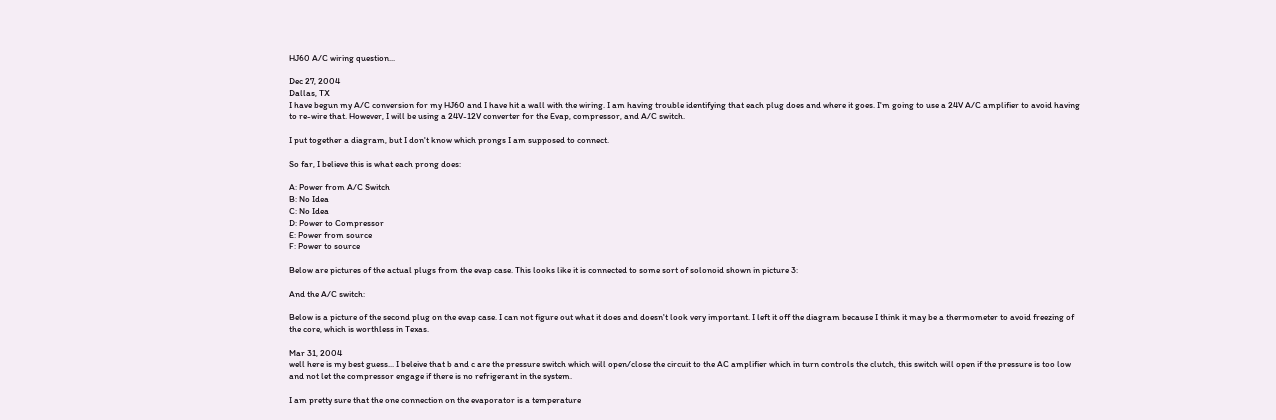HJ60 A/C wiring question...

Dec 27, 2004
Dallas, TX
I have begun my A/C conversion for my HJ60 and I have hit a wall with the wiring. I am having trouble identifying that each plug does and where it goes. I'm going to use a 24V A/C amplifier to avoid having to re-wire that. However, I will be using a 24V-12V converter for the Evap, compressor, and A/C switch.

I put together a diagram, but I don't know which prongs I am supposed to connect.

So far, I believe this is what each prong does:

A: Power from A/C Switch
B: No Idea
C: No Idea
D: Power to Compressor
E: Power from source
F: Power to source

Below are pictures of the actual plugs from the evap case. This looks like it is connected to some sort of solonoid shown in picture 3:

And the A/C switch:

Below is a picture of the second plug on the evap case. I can not figure out what it does and doesn't look very important. I left it off the diagram because I think it may be a thermometer to avoid freezing of the core, which is worthless in Texas.

Mar 31, 2004
well here is my best guess... I beleive that b and c are the pressure switch which will open/close the circuit to the AC amplifier which in turn controls the clutch, this switch will open if the pressure is too low and not let the compressor engage if there is no refrigerant in the system.

I am pretty sure that the one connection on the evaporator is a temperature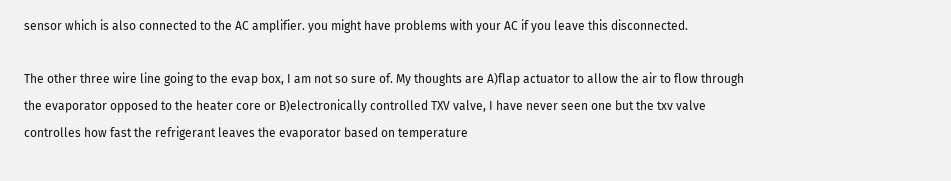sensor which is also connected to the AC amplifier. you might have problems with your AC if you leave this disconnected.

The other three wire line going to the evap box, I am not so sure of. My thoughts are A)flap actuator to allow the air to flow through the evaporator opposed to the heater core or B)electronically controlled TXV valve, I have never seen one but the txv valve controlles how fast the refrigerant leaves the evaporator based on temperature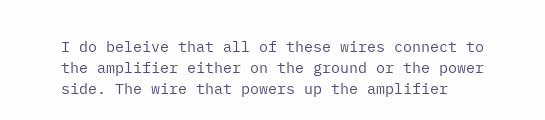I do beleive that all of these wires connect to the amplifier either on the ground or the power side. The wire that powers up the amplifier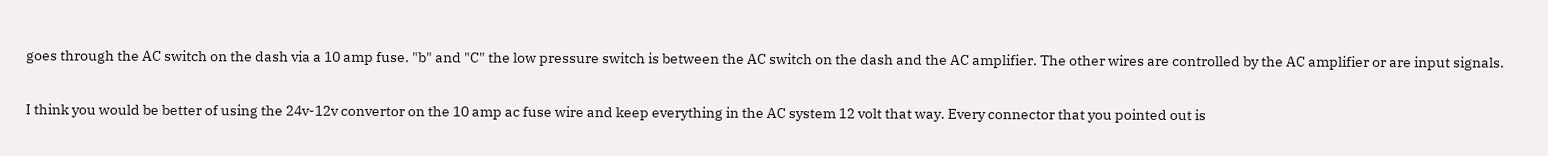goes through the AC switch on the dash via a 10 amp fuse. "b" and "C" the low pressure switch is between the AC switch on the dash and the AC amplifier. The other wires are controlled by the AC amplifier or are input signals.

I think you would be better of using the 24v-12v convertor on the 10 amp ac fuse wire and keep everything in the AC system 12 volt that way. Every connector that you pointed out is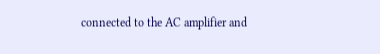connected to the AC amplifier and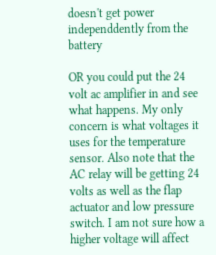doesn't get power independdently from the battery

OR you could put the 24 volt ac amplifier in and see what happens. My only concern is what voltages it uses for the temperature sensor. Also note that the AC relay will be getting 24 volts as well as the flap actuator and low pressure switch. I am not sure how a higher voltage will affect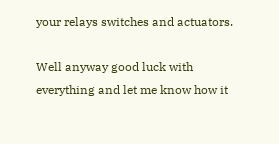your relays switches and actuators.

Well anyway good luck with everything and let me know how it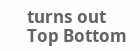turns out
Top Bottom